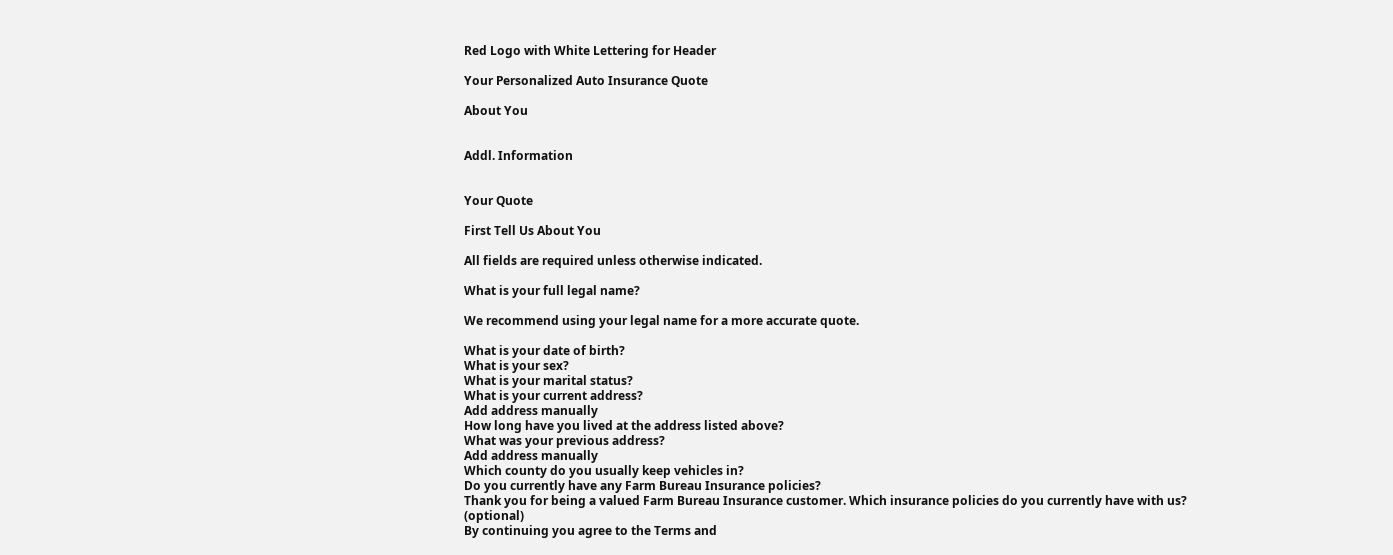Red Logo with White Lettering for Header

Your Personalized Auto Insurance Quote

About You


Addl. Information


Your Quote

First Tell Us About You

All fields are required unless otherwise indicated.

What is your full legal name?

We recommend using your legal name for a more accurate quote.

What is your date of birth?
What is your sex?
What is your marital status?
What is your current address?
Add address manually
How long have you lived at the address listed above?
What was your previous address?
Add address manually
Which county do you usually keep vehicles in?
Do you currently have any Farm Bureau Insurance policies?
Thank you for being a valued Farm Bureau Insurance customer. Which insurance policies do you currently have with us? (optional)
By continuing you agree to the Terms and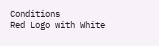Conditions
Red Logo with White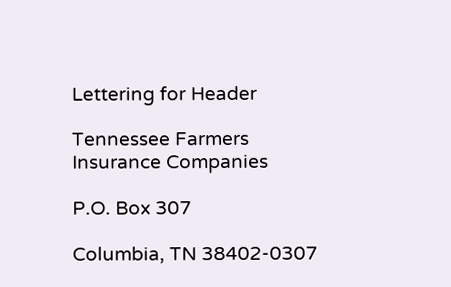Lettering for Header

Tennessee Farmers Insurance Companies

P.O. Box 307

Columbia, TN 38402-0307